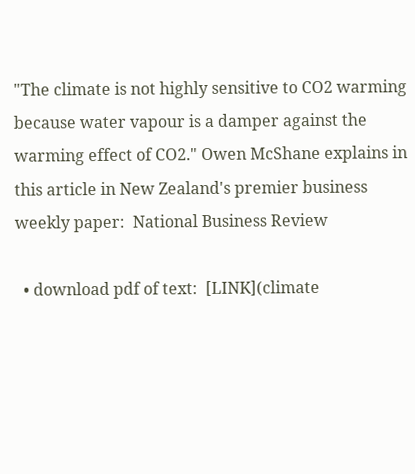"The climate is not highly sensitive to CO2 warming because water vapour is a damper against the warming effect of CO2." Owen McShane explains in this article in New Zealand's premier business weekly paper:  National Business Review

  • download pdf of text:  [LINK](climate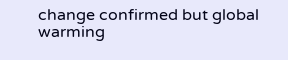change confirmed but global warming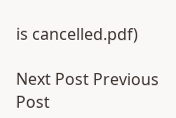is cancelled.pdf)

Next Post Previous Post